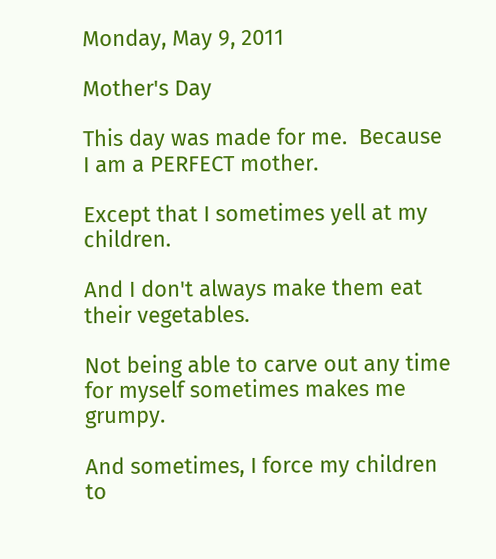Monday, May 9, 2011

Mother's Day

This day was made for me.  Because I am a PERFECT mother.

Except that I sometimes yell at my children.

And I don't always make them eat their vegetables.

Not being able to carve out any time for myself sometimes makes me grumpy.

And sometimes, I force my children to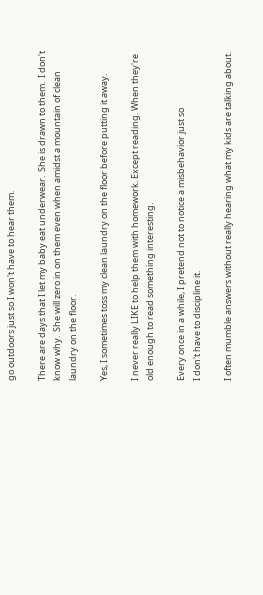go outdoors just so I won't have to hear them.

There are days that I let my baby eat underwear.  She is drawn to them.  I don't know why.  She will zero in on them even when amidst a mountain of clean laundry on the floor.

Yes, I sometimes toss my clean laundry on the floor before putting it away.

I never really LIKE to help them with homework. Except reading. When they're old enough to read something interesting.

Every once in a while, I pretend not to notice a misbehavior just so
I don't have to discipline it.

I often mumble answers without really hearing what my kids are talking about.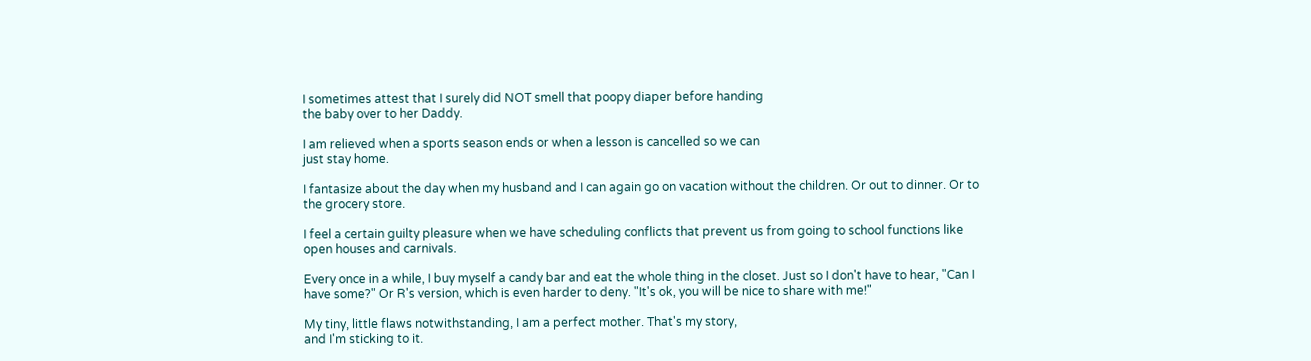I sometimes attest that I surely did NOT smell that poopy diaper before handing
the baby over to her Daddy.

I am relieved when a sports season ends or when a lesson is cancelled so we can
just stay home.

I fantasize about the day when my husband and I can again go on vacation without the children. Or out to dinner. Or to the grocery store.

I feel a certain guilty pleasure when we have scheduling conflicts that prevent us from going to school functions like open houses and carnivals.

Every once in a while, I buy myself a candy bar and eat the whole thing in the closet. Just so I don't have to hear, "Can I have some?" Or R's version, which is even harder to deny. "It's ok, you will be nice to share with me!"

My tiny, little flaws notwithstanding, I am a perfect mother. That's my story,
and I'm sticking to it.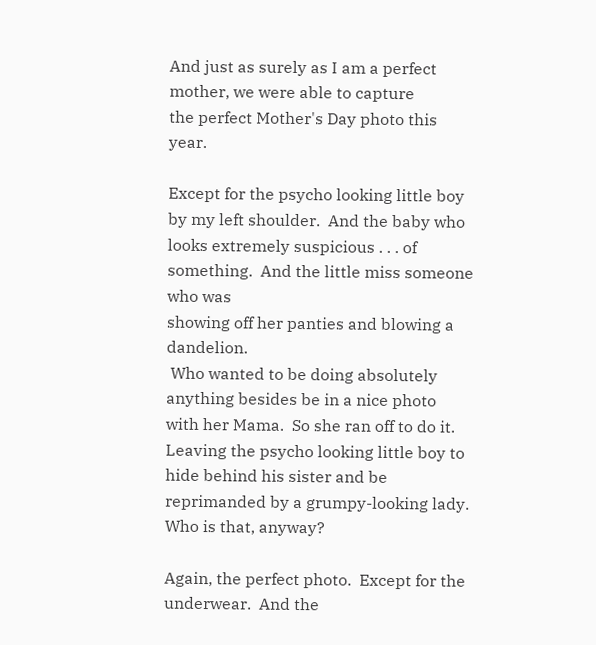And just as surely as I am a perfect mother, we were able to capture
the perfect Mother's Day photo this year.

Except for the psycho looking little boy by my left shoulder.  And the baby who looks extremely suspicious . . . of something.  And the little miss someone who was
showing off her panties and blowing a dandelion.
 Who wanted to be doing absolutely anything besides be in a nice photo with her Mama.  So she ran off to do it.  Leaving the psycho looking little boy to hide behind his sister and be reprimanded by a grumpy-looking lady.  Who is that, anyway?

Again, the perfect photo.  Except for the underwear.  And the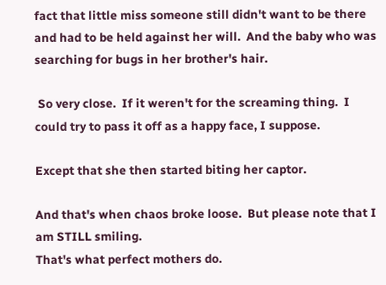fact that little miss someone still didn't want to be there and had to be held against her will.  And the baby who was searching for bugs in her brother's hair.

 So very close.  If it weren't for the screaming thing.  I could try to pass it off as a happy face, I suppose.

Except that she then started biting her captor.

And that's when chaos broke loose.  But please note that I am STILL smiling.
That's what perfect mothers do.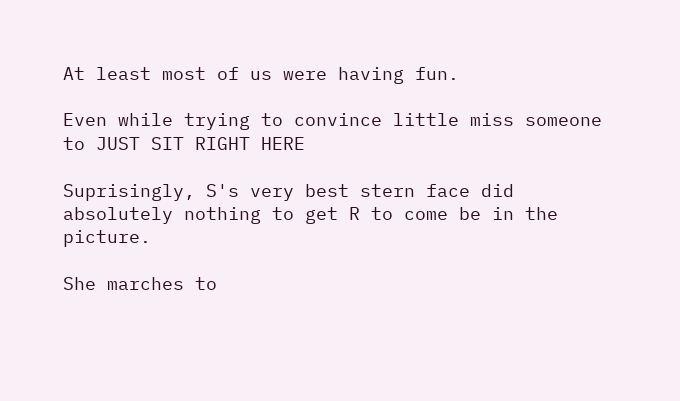At least most of us were having fun.

Even while trying to convince little miss someone to JUST SIT RIGHT HERE

Suprisingly, S's very best stern face did absolutely nothing to get R to come be in the picture.

She marches to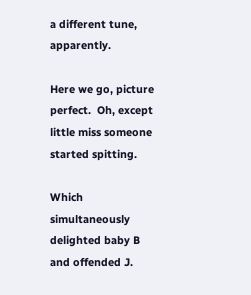a different tune, apparently.

Here we go, picture perfect.  Oh, except little miss someone started spitting.

Which simultaneously delighted baby B and offended J.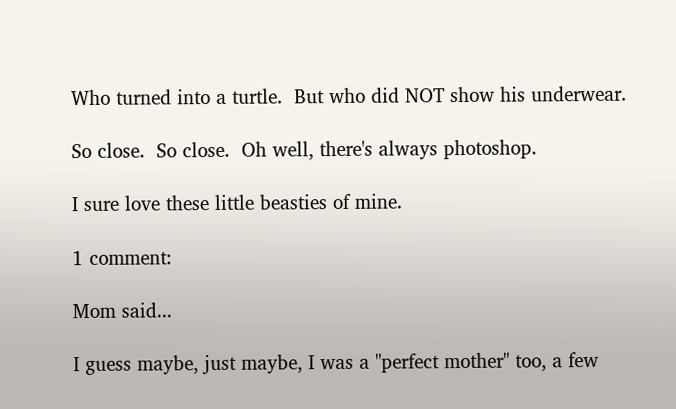Who turned into a turtle.  But who did NOT show his underwear.

So close.  So close.  Oh well, there's always photoshop.

I sure love these little beasties of mine.

1 comment:

Mom said...

I guess maybe, just maybe, I was a "perfect mother" too, a few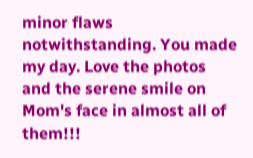minor flaws notwithstanding. You made my day. Love the photos and the serene smile on Mom's face in almost all of them!!!